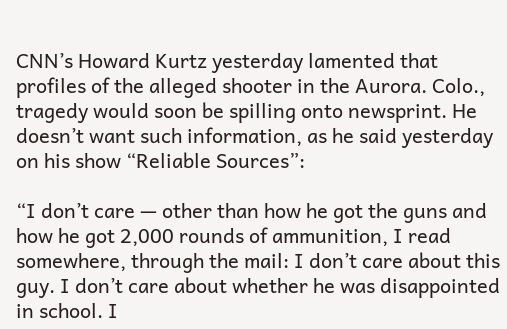CNN’s Howard Kurtz yesterday lamented that profiles of the alleged shooter in the Aurora. Colo., tragedy would soon be spilling onto newsprint. He doesn’t want such information, as he said yesterday on his show “Reliable Sources”:

“I don’t care — other than how he got the guns and how he got 2,000 rounds of ammunition, I read somewhere, through the mail: I don’t care about this guy. I don’t care about whether he was disappointed in school. I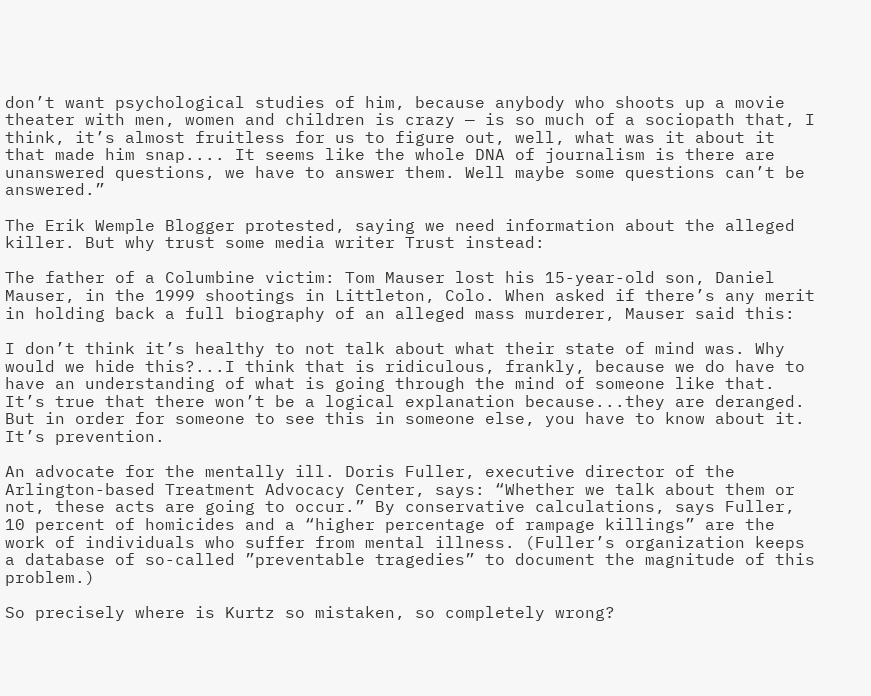don’t want psychological studies of him, because anybody who shoots up a movie theater with men, women and children is crazy — is so much of a sociopath that, I think, it’s almost fruitless for us to figure out, well, what was it about it that made him snap.... It seems like the whole DNA of journalism is there are unanswered questions, we have to answer them. Well maybe some questions can’t be answered.”

The Erik Wemple Blogger protested, saying we need information about the alleged killer. But why trust some media writer Trust instead:

The father of a Columbine victim: Tom Mauser lost his 15-year-old son, Daniel Mauser, in the 1999 shootings in Littleton, Colo. When asked if there’s any merit in holding back a full biography of an alleged mass murderer, Mauser said this:

I don’t think it’s healthy to not talk about what their state of mind was. Why would we hide this?...I think that is ridiculous, frankly, because we do have to have an understanding of what is going through the mind of someone like that. It’s true that there won’t be a logical explanation because...they are deranged. But in order for someone to see this in someone else, you have to know about it. It’s prevention.

An advocate for the mentally ill. Doris Fuller, executive director of the Arlington-based Treatment Advocacy Center, says: “Whether we talk about them or not, these acts are going to occur.” By conservative calculations, says Fuller, 10 percent of homicides and a “higher percentage of rampage killings” are the work of individuals who suffer from mental illness. (Fuller’s organization keeps a database of so-called ”preventable tragedies” to document the magnitude of this problem.)

So precisely where is Kurtz so mistaken, so completely wrong?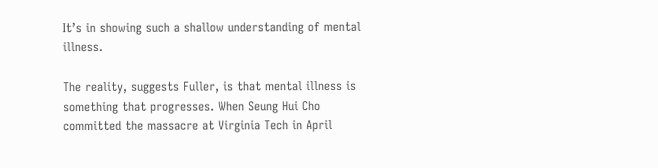It’s in showing such a shallow understanding of mental illness.

The reality, suggests Fuller, is that mental illness is something that progresses. When Seung Hui Cho committed the massacre at Virginia Tech in April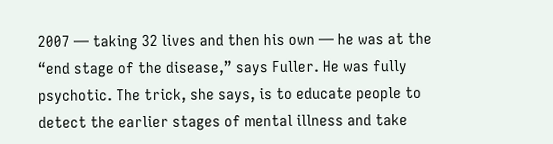2007 — taking 32 lives and then his own — he was at the “end stage of the disease,” says Fuller. He was fully psychotic. The trick, she says, is to educate people to detect the earlier stages of mental illness and take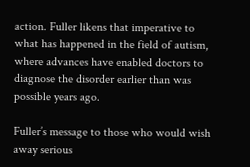action. Fuller likens that imperative to what has happened in the field of autism, where advances have enabled doctors to diagnose the disorder earlier than was possible years ago.

Fuller’s message to those who would wish away serious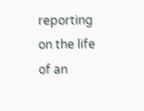reporting on the life of an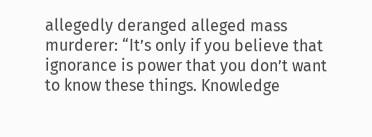allegedly deranged alleged mass murderer: “It’s only if you believe that ignorance is power that you don’t want to know these things. Knowledge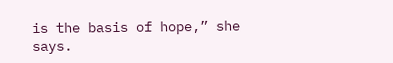is the basis of hope,” she says.